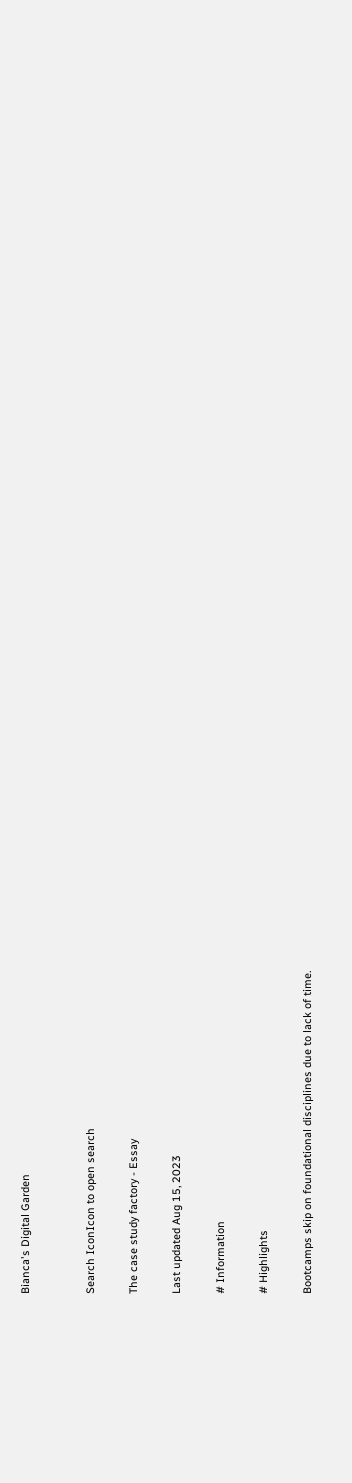Bianca's Digital Garden


Search IconIcon to open search

The case study factory - Essay

Last updated Aug 15, 2023

# Information

# Highlights

Bootcamps skip on foundational disciplines due to lack of time.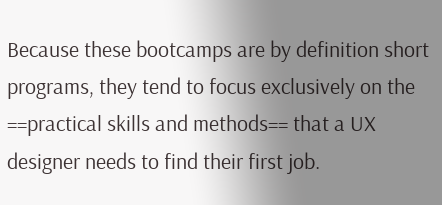Because these bootcamps are by definition short programs, they tend to focus exclusively on the ==practical skills and methods== that a UX designer needs to find their first job.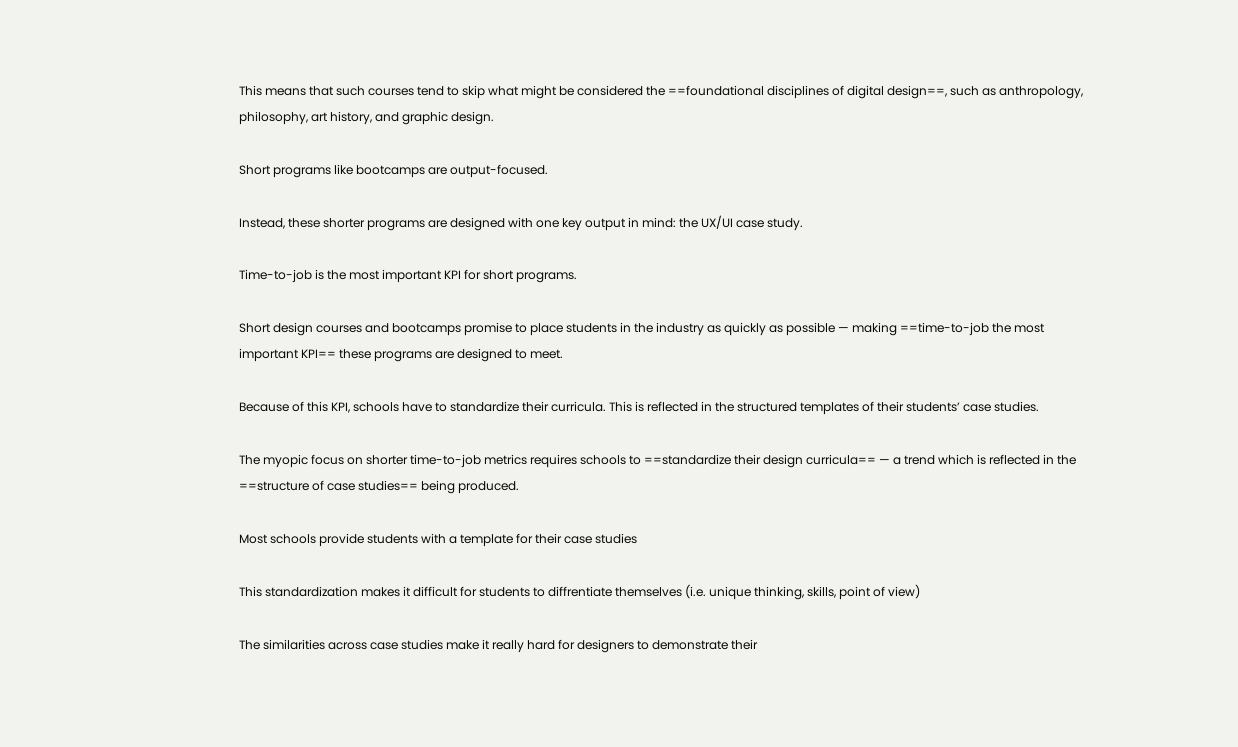This means that such courses tend to skip what might be considered the ==foundational disciplines of digital design==, such as anthropology, philosophy, art history, and graphic design.

Short programs like bootcamps are output-focused.

Instead, these shorter programs are designed with one key output in mind: the UX/UI case study.

Time-to-job is the most important KPI for short programs.

Short design courses and bootcamps promise to place students in the industry as quickly as possible — making ==time-to-job the most important KPI== these programs are designed to meet.

Because of this KPI, schools have to standardize their curricula. This is reflected in the structured templates of their students’ case studies.

The myopic focus on shorter time-to-job metrics requires schools to ==standardize their design curricula== — a trend which is reflected in the ==structure of case studies== being produced.

Most schools provide students with a template for their case studies

This standardization makes it difficult for students to diffrentiate themselves (i.e. unique thinking, skills, point of view)

The similarities across case studies make it really hard for designers to demonstrate their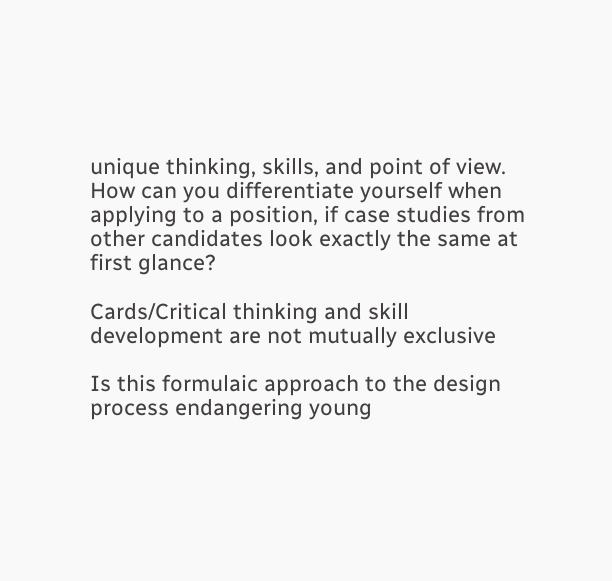unique thinking, skills, and point of view. How can you differentiate yourself when applying to a position, if case studies from other candidates look exactly the same at first glance?

Cards/Critical thinking and skill development are not mutually exclusive

Is this formulaic approach to the design process endangering young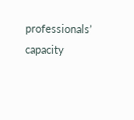professionals’ capacity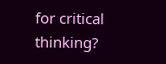for critical thinking?